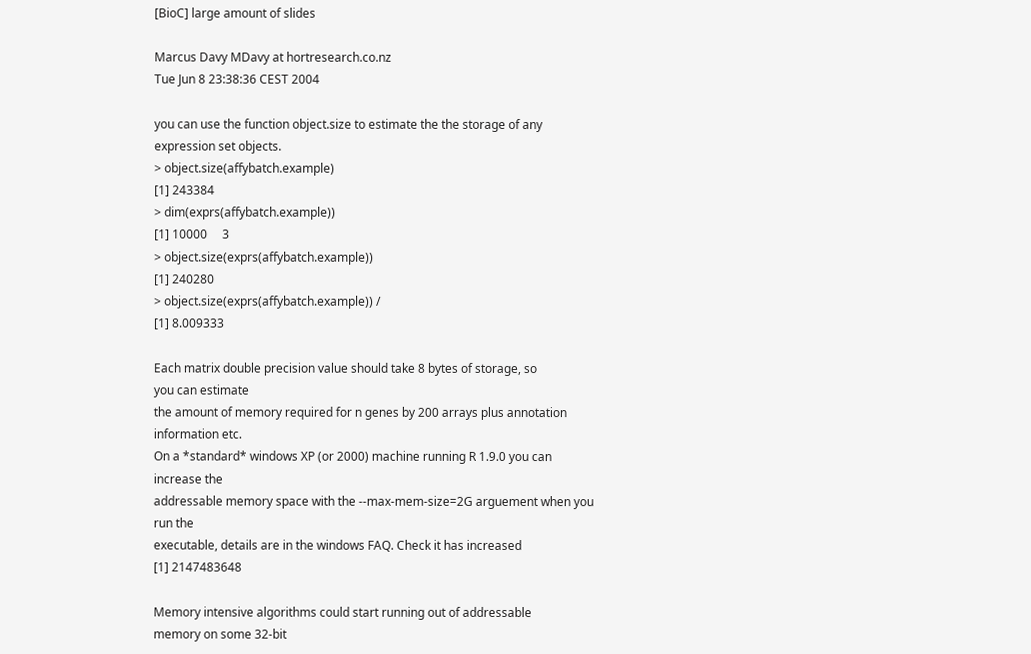[BioC] large amount of slides

Marcus Davy MDavy at hortresearch.co.nz
Tue Jun 8 23:38:36 CEST 2004

you can use the function object.size to estimate the the storage of any
expression set objects.
> object.size(affybatch.example)
[1] 243384
> dim(exprs(affybatch.example))
[1] 10000     3
> object.size(exprs(affybatch.example))
[1] 240280
> object.size(exprs(affybatch.example)) /
[1] 8.009333

Each matrix double precision value should take 8 bytes of storage, so
you can estimate
the amount of memory required for n genes by 200 arrays plus annotation
information etc.
On a *standard* windows XP (or 2000) machine running R 1.9.0 you can
increase the
addressable memory space with the --max-mem-size=2G arguement when you
run the
executable, details are in the windows FAQ. Check it has increased
[1] 2147483648

Memory intensive algorithms could start running out of addressable
memory on some 32-bit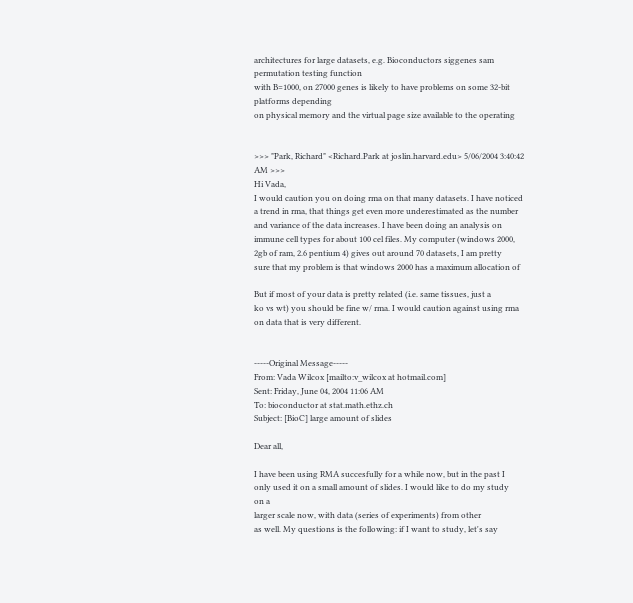architectures for large datasets, e.g. Bioconductors siggenes sam
permutation testing function
with B=1000, on 27000 genes is likely to have problems on some 32-bit
platforms depending
on physical memory and the virtual page size available to the operating


>>> "Park, Richard" <Richard.Park at joslin.harvard.edu> 5/06/2004 3:40:42
AM >>>
Hi Vada,
I would caution you on doing rma on that many datasets. I have noticed
a trend in rma, that things get even more underestimated as the number
and variance of the data increases. I have been doing an analysis on
immune cell types for about 100 cel files. My computer (windows 2000,
2gb of ram, 2.6 pentium 4) gives out around 70 datasets, I am pretty
sure that my problem is that windows 2000 has a maximum allocation of

But if most of your data is pretty related (i.e. same tissues, just a
ko vs wt) you should be fine w/ rma. I would caution against using rma
on data that is very different.


-----Original Message-----
From: Vada Wilcox [mailto:v_wilcox at hotmail.com]
Sent: Friday, June 04, 2004 11:06 AM
To: bioconductor at stat.math.ethz.ch
Subject: [BioC] large amount of slides

Dear all,

I have been using RMA succesfully for a while now, but in the past I
only used it on a small amount of slides. I would like to do my study
on a
larger scale now, with data (series of experiments) from other
as well. My questions is the following: if I want to study, let's say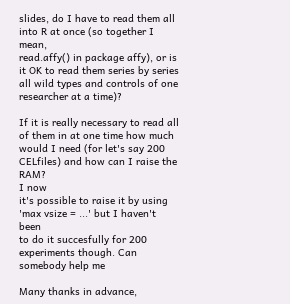slides, do I have to read them all into R at once (so together I mean,
read.affy() in package affy), or is it OK to read them series by series
all wild types and controls of one researcher at a time)?

If it is really necessary to read all of them in at one time how much
would I need (for let's say 200 CELfiles) and how can I raise the RAM?
I now
it's possible to raise it by using 'max vsize = ...' but I haven't been
to do it succesfully for 200 experiments though. Can somebody help me

Many thanks in advance,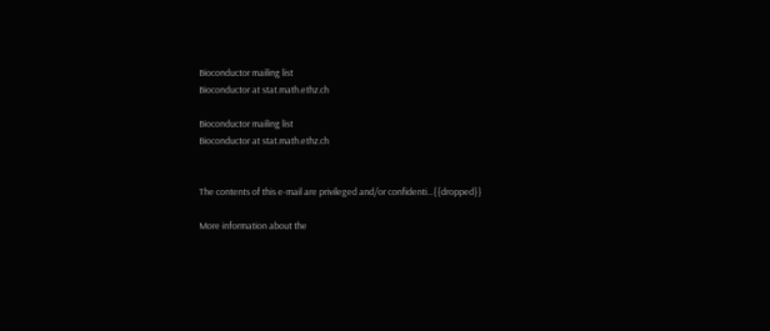Bioconductor mailing list
Bioconductor at stat.math.ethz.ch

Bioconductor mailing list
Bioconductor at stat.math.ethz.ch


The contents of this e-mail are privileged and/or confidenti...{{dropped}}

More information about the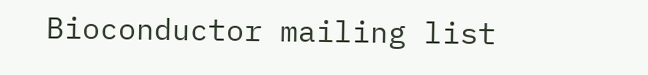Bioconductor mailing list